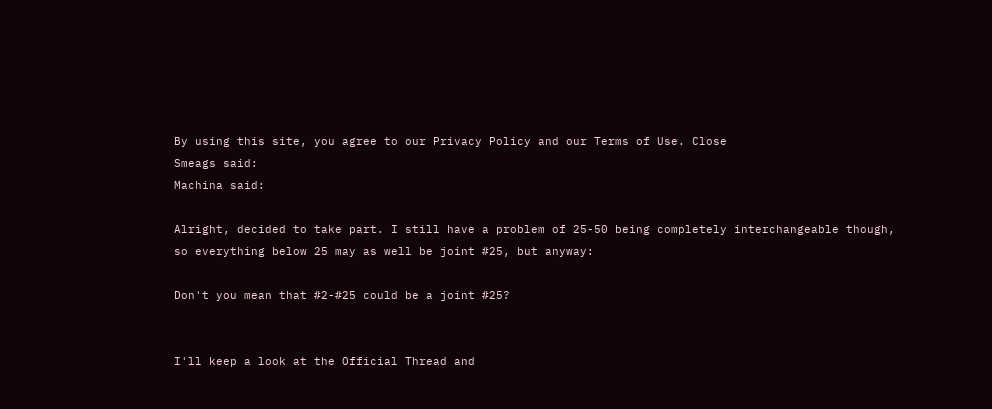By using this site, you agree to our Privacy Policy and our Terms of Use. Close
Smeags said:
Machina said:

Alright, decided to take part. I still have a problem of 25-50 being completely interchangeable though, so everything below 25 may as well be joint #25, but anyway:

Don't you mean that #2-#25 could be a joint #25?


I'll keep a look at the Official Thread and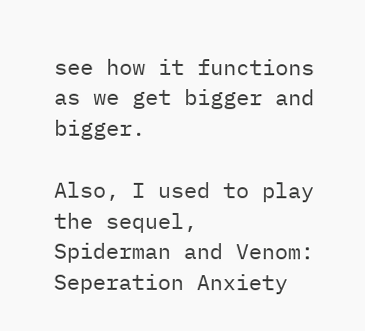see how it functions as we get bigger and bigger.

Also, I used to play the sequel, Spiderman and Venom: Seperation Anxiety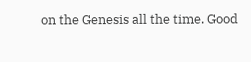on the Genesis all the time. Good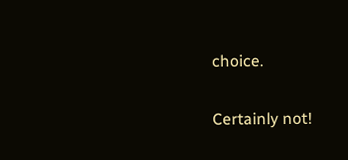choice.

Certainly not!